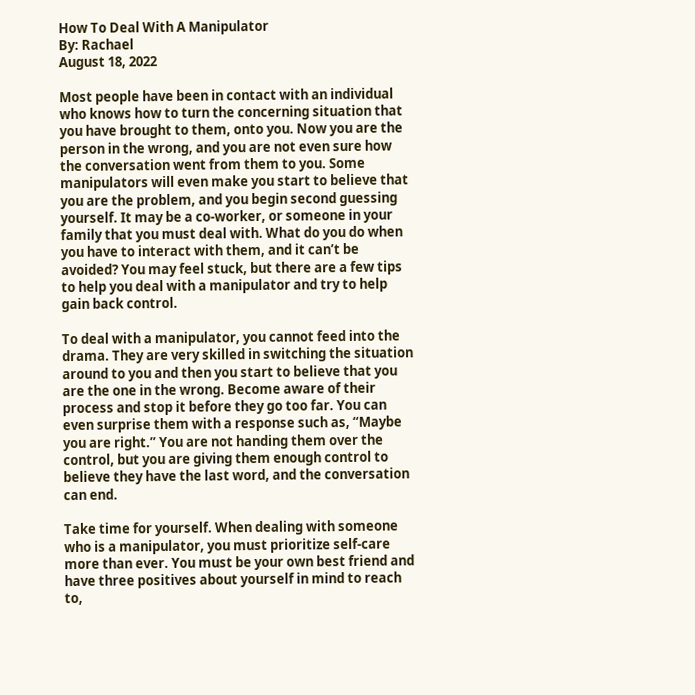How To Deal With A Manipulator
By: Rachael
August 18, 2022

Most people have been in contact with an individual who knows how to turn the concerning situation that you have brought to them, onto you. Now you are the person in the wrong, and you are not even sure how the conversation went from them to you. Some manipulators will even make you start to believe that you are the problem, and you begin second guessing yourself. It may be a co-worker, or someone in your family that you must deal with. What do you do when you have to interact with them, and it can’t be avoided? You may feel stuck, but there are a few tips to help you deal with a manipulator and try to help gain back control.

To deal with a manipulator, you cannot feed into the drama. They are very skilled in switching the situation around to you and then you start to believe that you are the one in the wrong. Become aware of their process and stop it before they go too far. You can even surprise them with a response such as, “Maybe you are right.” You are not handing them over the control, but you are giving them enough control to believe they have the last word, and the conversation can end.

Take time for yourself. When dealing with someone who is a manipulator, you must prioritize self-care more than ever. You must be your own best friend and have three positives about yourself in mind to reach to,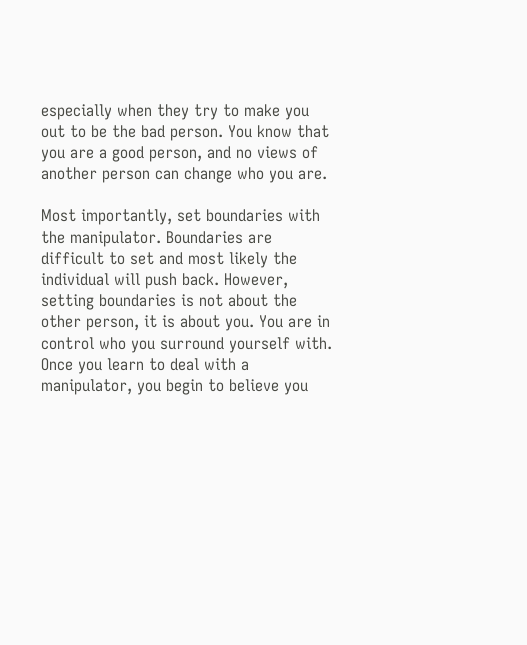especially when they try to make you out to be the bad person. You know that you are a good person, and no views of another person can change who you are.

Most importantly, set boundaries with the manipulator. Boundaries are difficult to set and most likely the individual will push back. However, setting boundaries is not about the other person, it is about you. You are in control who you surround yourself with. Once you learn to deal with a manipulator, you begin to believe you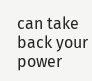can take back your power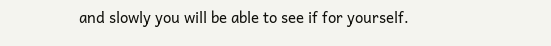and slowly you will be able to see if for yourself.